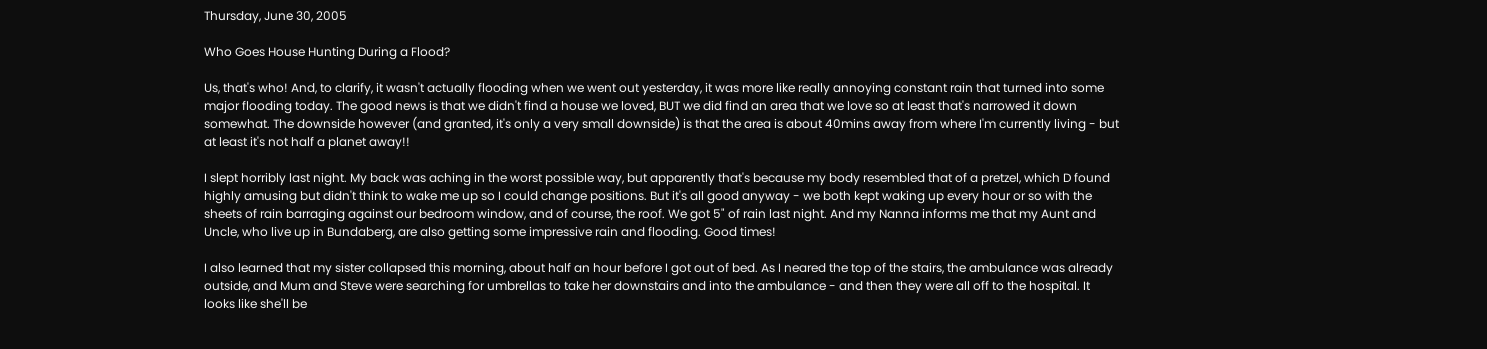Thursday, June 30, 2005

Who Goes House Hunting During a Flood?

Us, that's who! And, to clarify, it wasn't actually flooding when we went out yesterday, it was more like really annoying constant rain that turned into some major flooding today. The good news is that we didn't find a house we loved, BUT we did find an area that we love so at least that's narrowed it down somewhat. The downside however (and granted, it's only a very small downside) is that the area is about 40mins away from where I'm currently living - but at least it's not half a planet away!!

I slept horribly last night. My back was aching in the worst possible way, but apparently that's because my body resembled that of a pretzel, which D found highly amusing but didn't think to wake me up so I could change positions. But it's all good anyway - we both kept waking up every hour or so with the sheets of rain barraging against our bedroom window, and of course, the roof. We got 5" of rain last night. And my Nanna informs me that my Aunt and Uncle, who live up in Bundaberg, are also getting some impressive rain and flooding. Good times!

I also learned that my sister collapsed this morning, about half an hour before I got out of bed. As I neared the top of the stairs, the ambulance was already outside, and Mum and Steve were searching for umbrellas to take her downstairs and into the ambulance - and then they were all off to the hospital. It looks like she'll be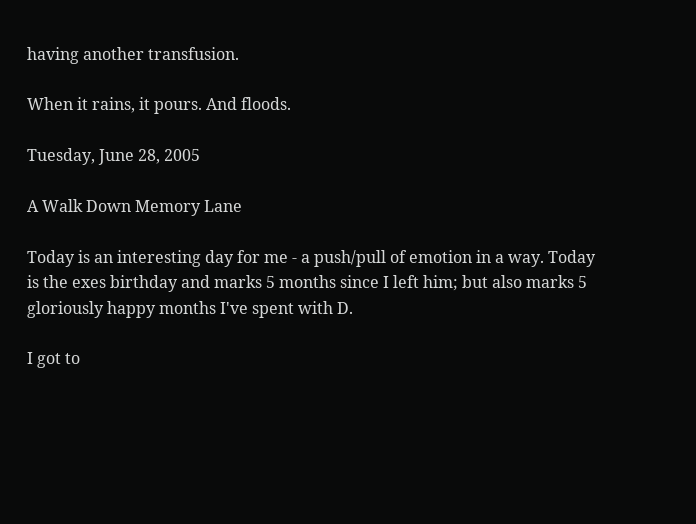having another transfusion.

When it rains, it pours. And floods.

Tuesday, June 28, 2005

A Walk Down Memory Lane

Today is an interesting day for me - a push/pull of emotion in a way. Today is the exes birthday and marks 5 months since I left him; but also marks 5 gloriously happy months I've spent with D.

I got to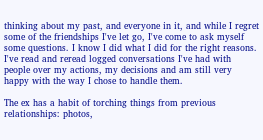thinking about my past, and everyone in it, and while I regret some of the friendships I've let go, I've come to ask myself some questions. I know I did what I did for the right reasons. I've read and reread logged conversations I've had with people over my actions, my decisions and am still very happy with the way I chose to handle them.

The ex has a habit of torching things from previous relationships: photos,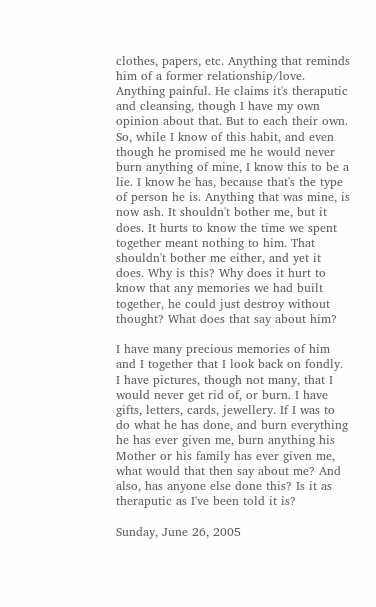clothes, papers, etc. Anything that reminds him of a former relationship/love. Anything painful. He claims it's theraputic and cleansing, though I have my own opinion about that. But to each their own. So, while I know of this habit, and even though he promised me he would never burn anything of mine, I know this to be a lie. I know he has, because that's the type of person he is. Anything that was mine, is now ash. It shouldn't bother me, but it does. It hurts to know the time we spent together meant nothing to him. That shouldn't bother me either, and yet it does. Why is this? Why does it hurt to know that any memories we had built together, he could just destroy without thought? What does that say about him?

I have many precious memories of him and I together that I look back on fondly. I have pictures, though not many, that I would never get rid of, or burn. I have gifts, letters, cards, jewellery. If I was to do what he has done, and burn everything he has ever given me, burn anything his Mother or his family has ever given me, what would that then say about me? And also, has anyone else done this? Is it as theraputic as I've been told it is?

Sunday, June 26, 2005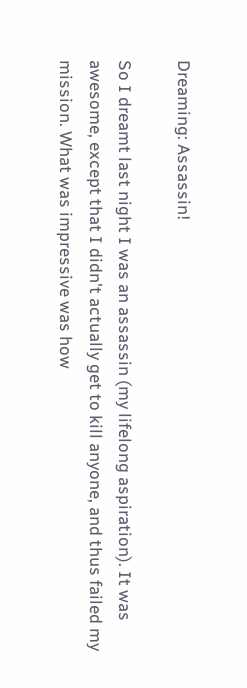Dreaming: Assassin!

So I dreamt last night I was an assassin (my lifelong aspiration). It was awesome, except that I didn't actually get to kill anyone, and thus failed my mission. What was impressive was how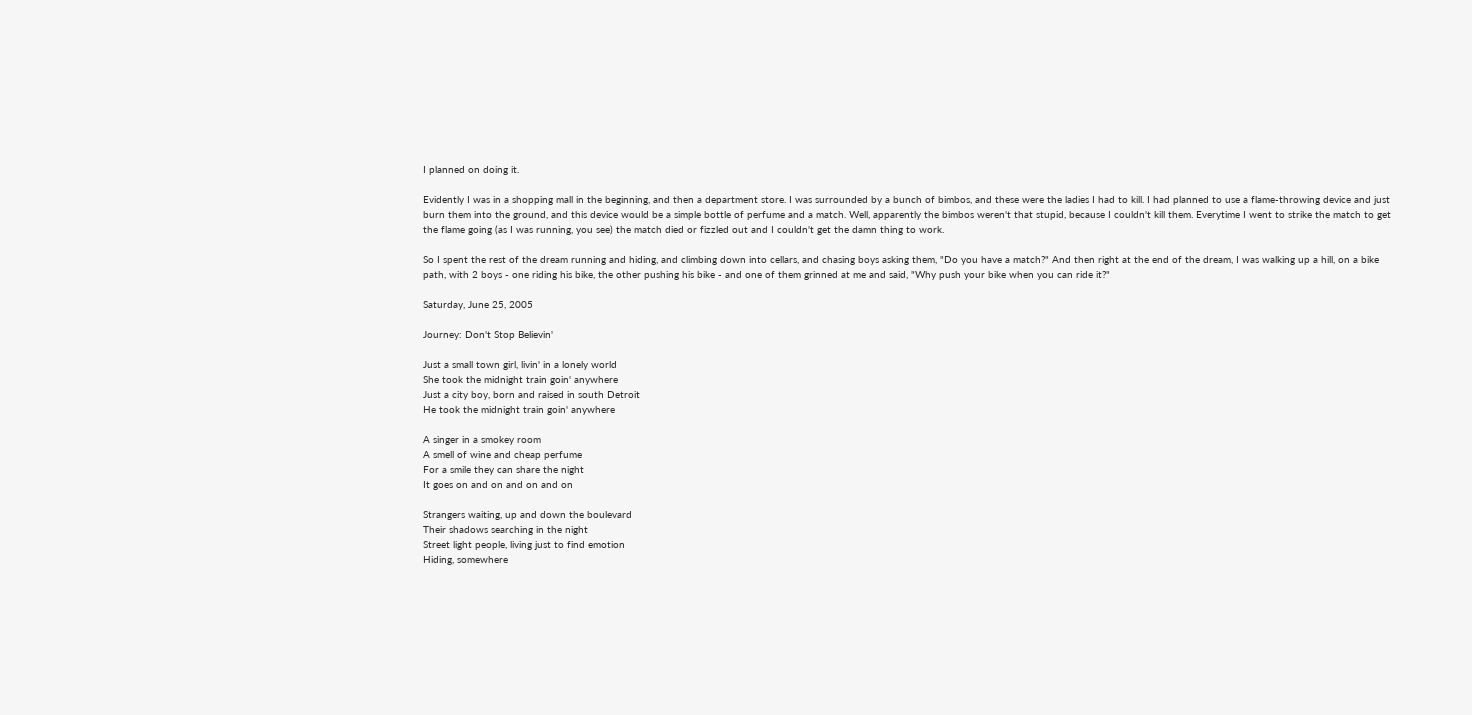I planned on doing it.

Evidently I was in a shopping mall in the beginning, and then a department store. I was surrounded by a bunch of bimbos, and these were the ladies I had to kill. I had planned to use a flame-throwing device and just burn them into the ground, and this device would be a simple bottle of perfume and a match. Well, apparently the bimbos weren't that stupid, because I couldn't kill them. Everytime I went to strike the match to get the flame going (as I was running, you see) the match died or fizzled out and I couldn't get the damn thing to work.

So I spent the rest of the dream running and hiding, and climbing down into cellars, and chasing boys asking them, "Do you have a match?" And then right at the end of the dream, I was walking up a hill, on a bike path, with 2 boys - one riding his bike, the other pushing his bike - and one of them grinned at me and said, "Why push your bike when you can ride it?"

Saturday, June 25, 2005

Journey: Don't Stop Believin'

Just a small town girl, livin' in a lonely world
She took the midnight train goin' anywhere
Just a city boy, born and raised in south Detroit
He took the midnight train goin' anywhere

A singer in a smokey room
A smell of wine and cheap perfume
For a smile they can share the night
It goes on and on and on and on

Strangers waiting, up and down the boulevard
Their shadows searching in the night
Street light people, living just to find emotion
Hiding, somewhere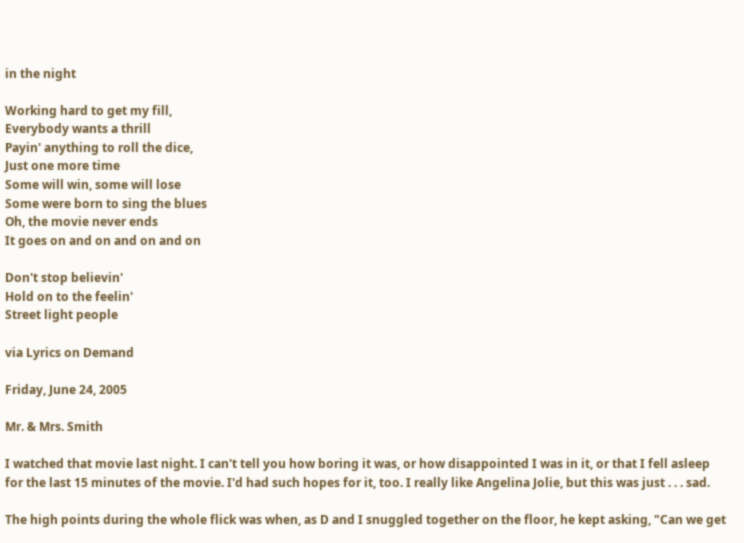in the night

Working hard to get my fill,
Everybody wants a thrill
Payin' anything to roll the dice,
Just one more time
Some will win, some will lose
Some were born to sing the blues
Oh, the movie never ends
It goes on and on and on and on

Don't stop believin'
Hold on to the feelin'
Street light people

via Lyrics on Demand

Friday, June 24, 2005

Mr. & Mrs. Smith

I watched that movie last night. I can't tell you how boring it was, or how disappointed I was in it, or that I fell asleep for the last 15 minutes of the movie. I'd had such hopes for it, too. I really like Angelina Jolie, but this was just . . . sad.

The high points during the whole flick was when, as D and I snuggled together on the floor, he kept asking, "Can we get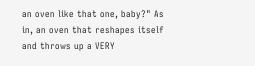an oven like that one, baby?" As in, an oven that reshapes itself and throws up a VERY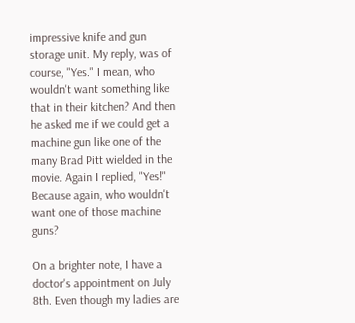impressive knife and gun storage unit. My reply, was of course, "Yes." I mean, who wouldn't want something like that in their kitchen? And then he asked me if we could get a machine gun like one of the many Brad Pitt wielded in the movie. Again I replied, "Yes!" Because again, who wouldn't want one of those machine guns?

On a brighter note, I have a doctor's appointment on July 8th. Even though my ladies are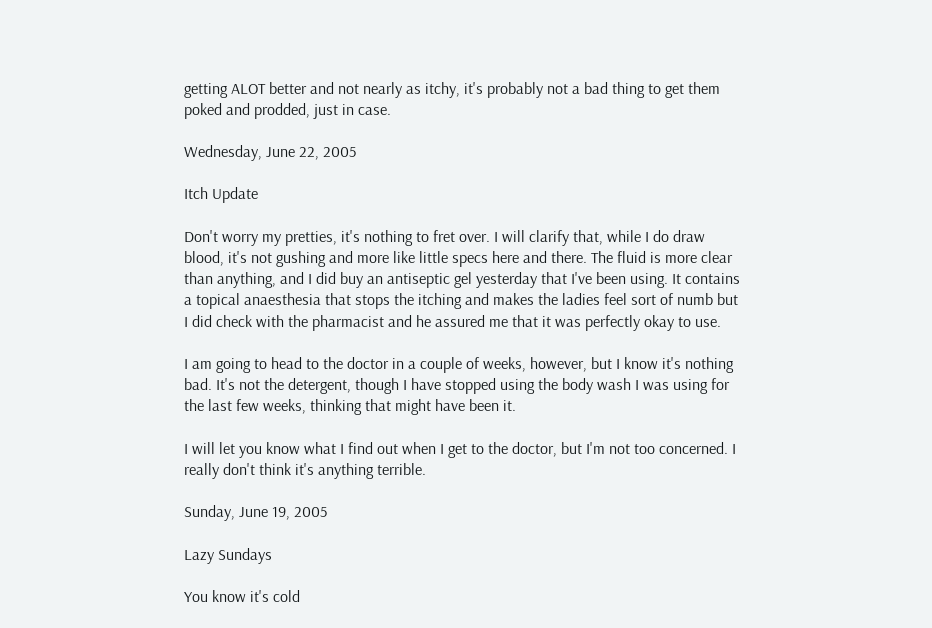getting ALOT better and not nearly as itchy, it's probably not a bad thing to get them poked and prodded, just in case.

Wednesday, June 22, 2005

Itch Update

Don't worry my pretties, it's nothing to fret over. I will clarify that, while I do draw blood, it's not gushing and more like little specs here and there. The fluid is more clear than anything, and I did buy an antiseptic gel yesterday that I've been using. It contains a topical anaesthesia that stops the itching and makes the ladies feel sort of numb but I did check with the pharmacist and he assured me that it was perfectly okay to use.

I am going to head to the doctor in a couple of weeks, however, but I know it's nothing bad. It's not the detergent, though I have stopped using the body wash I was using for the last few weeks, thinking that might have been it.

I will let you know what I find out when I get to the doctor, but I'm not too concerned. I really don't think it's anything terrible.

Sunday, June 19, 2005

Lazy Sundays

You know it's cold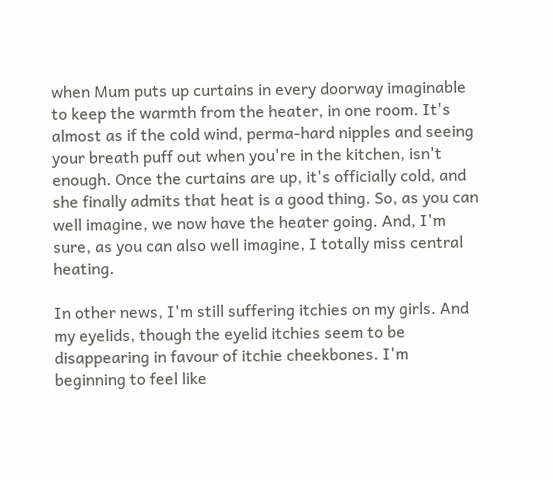when Mum puts up curtains in every doorway imaginable to keep the warmth from the heater, in one room. It's almost as if the cold wind, perma-hard nipples and seeing your breath puff out when you're in the kitchen, isn't enough. Once the curtains are up, it's officially cold, and she finally admits that heat is a good thing. So, as you can well imagine, we now have the heater going. And, I'm sure, as you can also well imagine, I totally miss central heating.

In other news, I'm still suffering itchies on my girls. And my eyelids, though the eyelid itchies seem to be disappearing in favour of itchie cheekbones. I'm beginning to feel like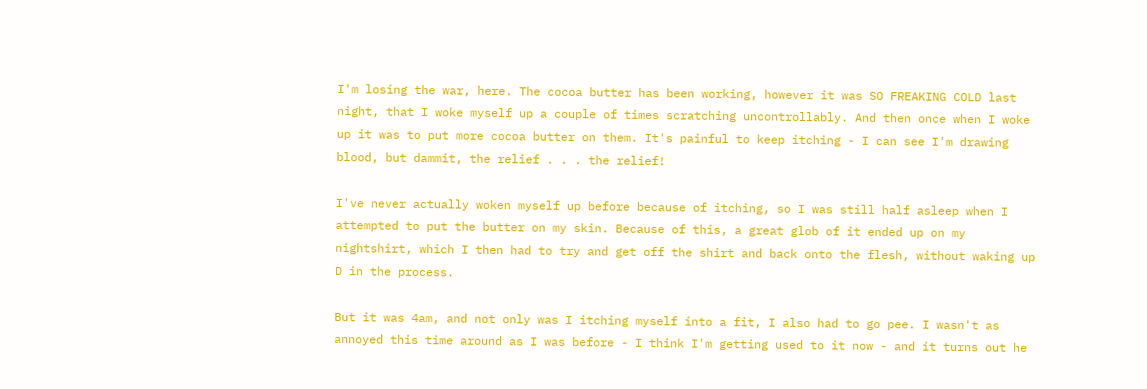I'm losing the war, here. The cocoa butter has been working, however it was SO FREAKING COLD last night, that I woke myself up a couple of times scratching uncontrollably. And then once when I woke up it was to put more cocoa butter on them. It's painful to keep itching - I can see I'm drawing blood, but dammit, the relief . . . the relief!

I've never actually woken myself up before because of itching, so I was still half asleep when I attempted to put the butter on my skin. Because of this, a great glob of it ended up on my nightshirt, which I then had to try and get off the shirt and back onto the flesh, without waking up D in the process.

But it was 4am, and not only was I itching myself into a fit, I also had to go pee. I wasn't as annoyed this time around as I was before - I think I'm getting used to it now - and it turns out he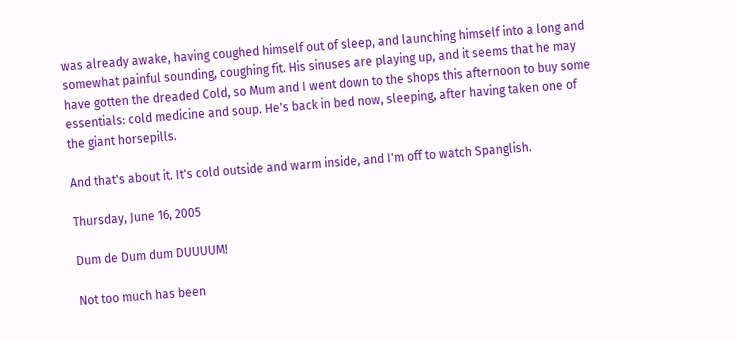was already awake, having coughed himself out of sleep, and launching himself into a long and somewhat painful sounding, coughing fit. His sinuses are playing up, and it seems that he may have gotten the dreaded Cold, so Mum and I went down to the shops this afternoon to buy some essentials: cold medicine and soup. He's back in bed now, sleeping, after having taken one of the giant horsepills.

And that's about it. It's cold outside and warm inside, and I'm off to watch Spanglish.

Thursday, June 16, 2005

Dum de Dum dum DUUUUM!

Not too much has been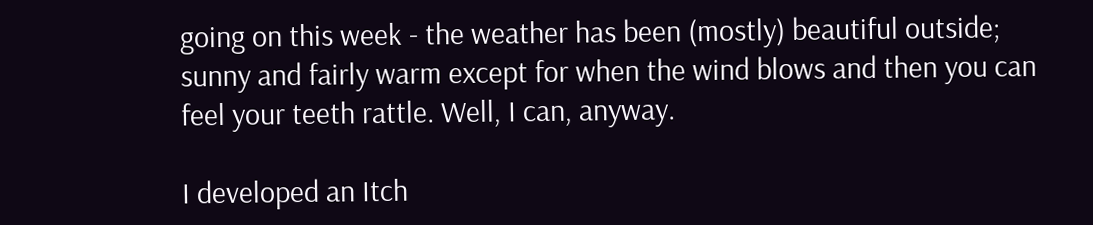going on this week - the weather has been (mostly) beautiful outside; sunny and fairly warm except for when the wind blows and then you can feel your teeth rattle. Well, I can, anyway.

I developed an Itch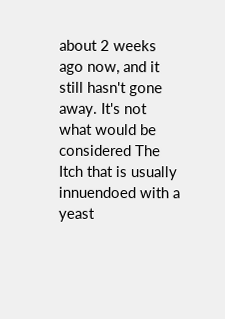about 2 weeks ago now, and it still hasn't gone away. It's not what would be considered The Itch that is usually innuendoed with a yeast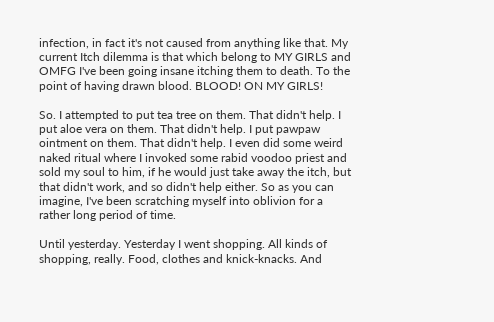infection, in fact it's not caused from anything like that. My current Itch dilemma is that which belong to MY GIRLS and OMFG I've been going insane itching them to death. To the point of having drawn blood. BLOOD! ON MY GIRLS!

So. I attempted to put tea tree on them. That didn't help. I put aloe vera on them. That didn't help. I put pawpaw ointment on them. That didn't help. I even did some weird naked ritual where I invoked some rabid voodoo priest and sold my soul to him, if he would just take away the itch, but that didn't work, and so didn't help either. So as you can imagine, I've been scratching myself into oblivion for a rather long period of time.

Until yesterday. Yesterday I went shopping. All kinds of shopping, really. Food, clothes and knick-knacks. And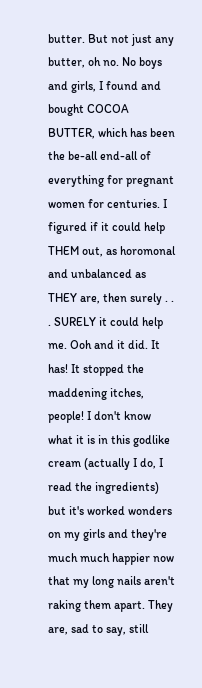butter. But not just any butter, oh no. No boys and girls, I found and bought COCOA BUTTER, which has been the be-all end-all of everything for pregnant women for centuries. I figured if it could help THEM out, as horomonal and unbalanced as THEY are, then surely . . . SURELY it could help me. Ooh and it did. It has! It stopped the maddening itches, people! I don't know what it is in this godlike cream (actually I do, I read the ingredients) but it's worked wonders on my girls and they're much much happier now that my long nails aren't raking them apart. They are, sad to say, still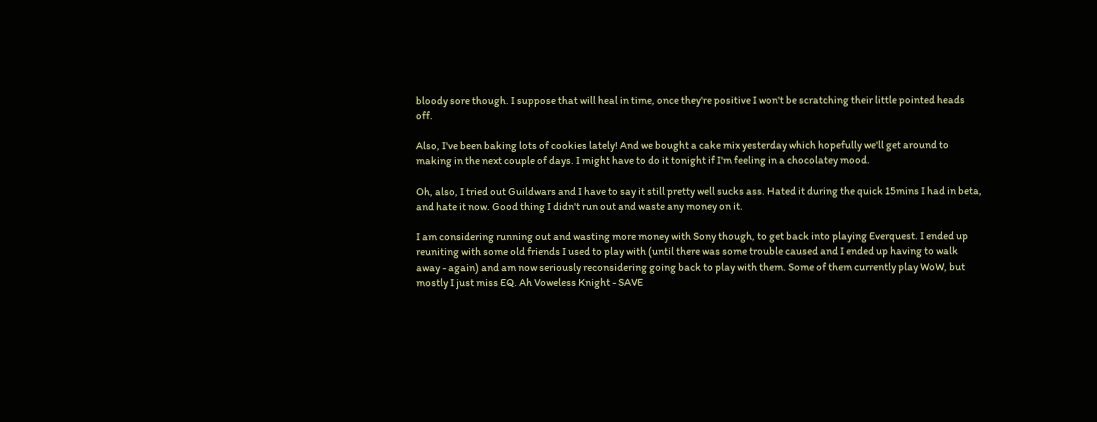bloody sore though. I suppose that will heal in time, once they're positive I won't be scratching their little pointed heads off.

Also, I've been baking lots of cookies lately! And we bought a cake mix yesterday which hopefully we'll get around to making in the next couple of days. I might have to do it tonight if I'm feeling in a chocolatey mood.

Oh, also, I tried out Guildwars and I have to say it still pretty well sucks ass. Hated it during the quick 15mins I had in beta, and hate it now. Good thing I didn't run out and waste any money on it.

I am considering running out and wasting more money with Sony though, to get back into playing Everquest. I ended up reuniting with some old friends I used to play with (until there was some trouble caused and I ended up having to walk away - again) and am now seriously reconsidering going back to play with them. Some of them currently play WoW, but mostly I just miss EQ. Ah Voweless Knight - SAVE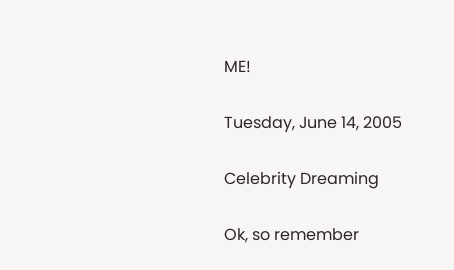ME!

Tuesday, June 14, 2005

Celebrity Dreaming

Ok, so remember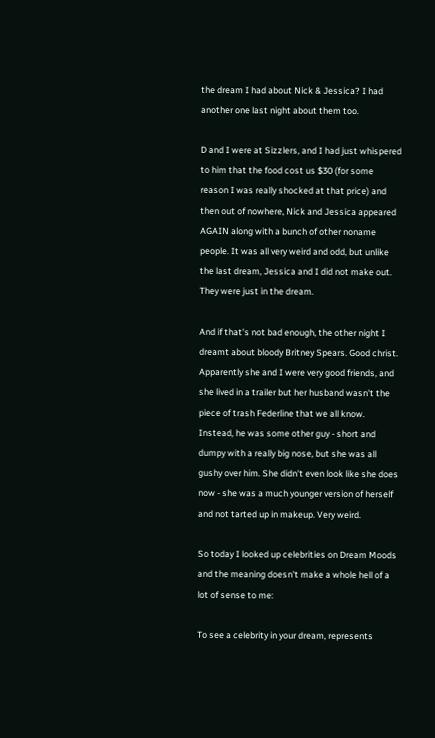the dream I had about Nick & Jessica? I had another one last night about them too.

D and I were at Sizzlers, and I had just whispered to him that the food cost us $30 (for some reason I was really shocked at that price) and then out of nowhere, Nick and Jessica appeared AGAIN along with a bunch of other noname people. It was all very weird and odd, but unlike the last dream, Jessica and I did not make out. They were just in the dream.

And if that's not bad enough, the other night I dreamt about bloody Britney Spears. Good christ. Apparently she and I were very good friends, and she lived in a trailer but her husband wasn't the piece of trash Federline that we all know. Instead, he was some other guy - short and dumpy with a really big nose, but she was all gushy over him. She didn't even look like she does now - she was a much younger version of herself and not tarted up in makeup. Very weird.

So today I looked up celebrities on Dream Moods and the meaning doesn't make a whole hell of a lot of sense to me:

To see a celebrity in your dream, represents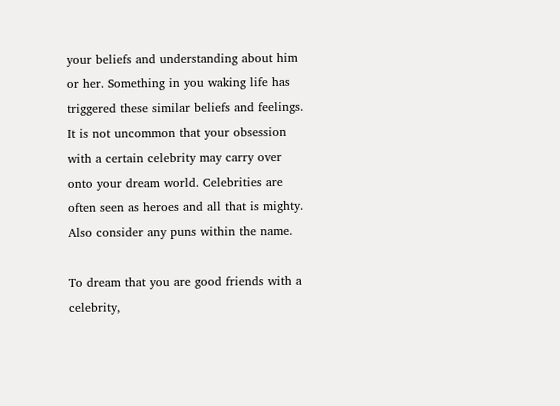your beliefs and understanding about him or her. Something in you waking life has triggered these similar beliefs and feelings. It is not uncommon that your obsession with a certain celebrity may carry over onto your dream world. Celebrities are often seen as heroes and all that is mighty. Also consider any puns within the name.

To dream that you are good friends with a celebrity,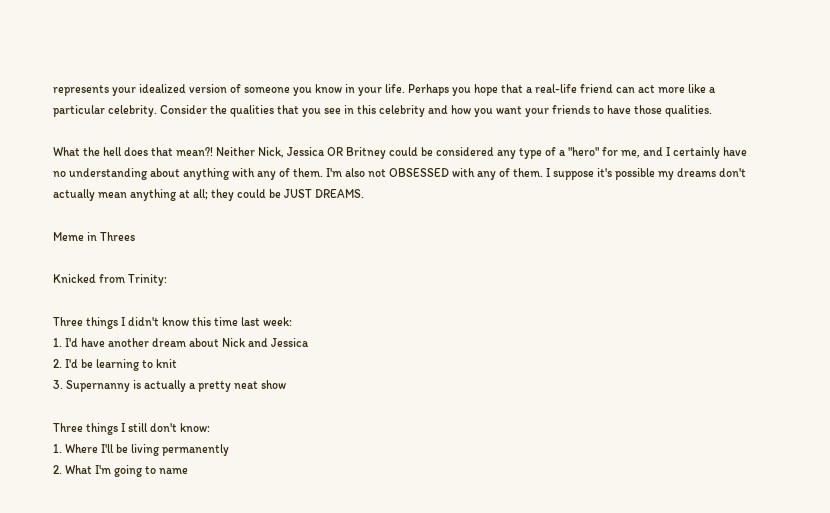represents your idealized version of someone you know in your life. Perhaps you hope that a real-life friend can act more like a particular celebrity. Consider the qualities that you see in this celebrity and how you want your friends to have those qualities.

What the hell does that mean?! Neither Nick, Jessica OR Britney could be considered any type of a "hero" for me, and I certainly have no understanding about anything with any of them. I'm also not OBSESSED with any of them. I suppose it's possible my dreams don't actually mean anything at all; they could be JUST DREAMS.

Meme in Threes

Knicked from Trinity:

Three things I didn't know this time last week:
1. I'd have another dream about Nick and Jessica
2. I'd be learning to knit
3. Supernanny is actually a pretty neat show

Three things I still don't know:
1. Where I'll be living permanently
2. What I'm going to name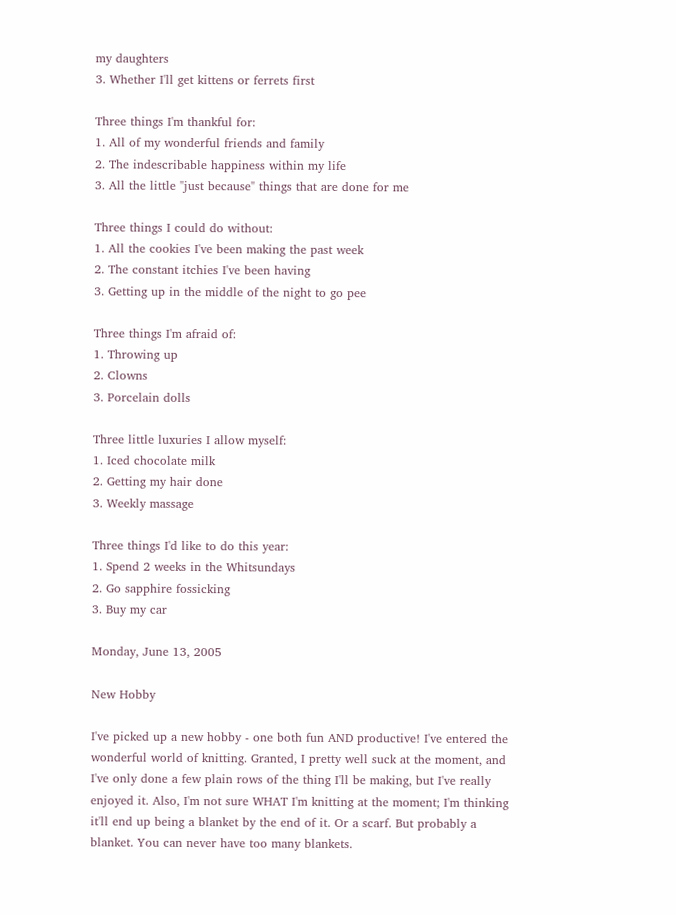my daughters
3. Whether I'll get kittens or ferrets first

Three things I'm thankful for:
1. All of my wonderful friends and family
2. The indescribable happiness within my life
3. All the little "just because" things that are done for me

Three things I could do without:
1. All the cookies I've been making the past week
2. The constant itchies I've been having
3. Getting up in the middle of the night to go pee

Three things I'm afraid of:
1. Throwing up
2. Clowns
3. Porcelain dolls

Three little luxuries I allow myself:
1. Iced chocolate milk
2. Getting my hair done
3. Weekly massage

Three things I'd like to do this year:
1. Spend 2 weeks in the Whitsundays
2. Go sapphire fossicking
3. Buy my car

Monday, June 13, 2005

New Hobby

I've picked up a new hobby - one both fun AND productive! I've entered the wonderful world of knitting. Granted, I pretty well suck at the moment, and I've only done a few plain rows of the thing I'll be making, but I've really enjoyed it. Also, I'm not sure WHAT I'm knitting at the moment; I'm thinking it'll end up being a blanket by the end of it. Or a scarf. But probably a blanket. You can never have too many blankets.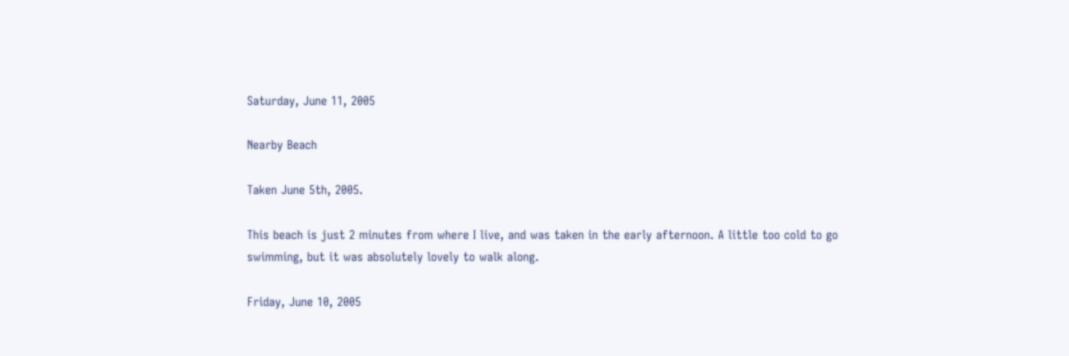Saturday, June 11, 2005

Nearby Beach

Taken June 5th, 2005.

This beach is just 2 minutes from where I live, and was taken in the early afternoon. A little too cold to go swimming, but it was absolutely lovely to walk along.

Friday, June 10, 2005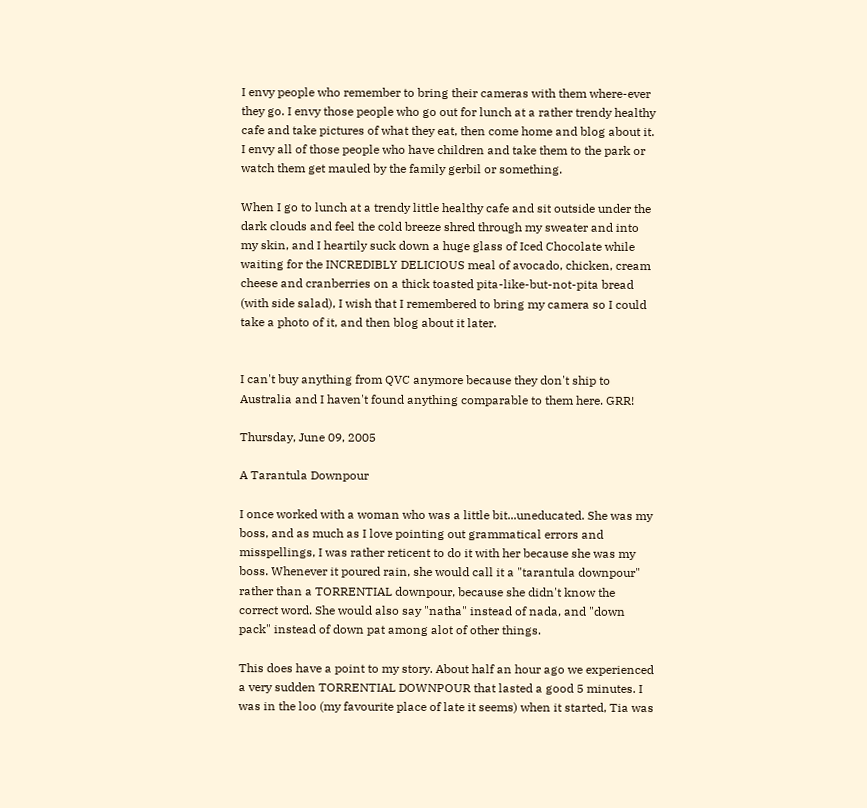I envy people who remember to bring their cameras with them where-ever they go. I envy those people who go out for lunch at a rather trendy healthy cafe and take pictures of what they eat, then come home and blog about it. I envy all of those people who have children and take them to the park or watch them get mauled by the family gerbil or something.

When I go to lunch at a trendy little healthy cafe and sit outside under the dark clouds and feel the cold breeze shred through my sweater and into my skin, and I heartily suck down a huge glass of Iced Chocolate while waiting for the INCREDIBLY DELICIOUS meal of avocado, chicken, cream cheese and cranberries on a thick toasted pita-like-but-not-pita bread (with side salad), I wish that I remembered to bring my camera so I could take a photo of it, and then blog about it later.


I can't buy anything from QVC anymore because they don't ship to Australia and I haven't found anything comparable to them here. GRR!

Thursday, June 09, 2005

A Tarantula Downpour

I once worked with a woman who was a little bit...uneducated. She was my boss, and as much as I love pointing out grammatical errors and misspellings, I was rather reticent to do it with her because she was my boss. Whenever it poured rain, she would call it a "tarantula downpour" rather than a TORRENTIAL downpour, because she didn't know the correct word. She would also say "natha" instead of nada, and "down pack" instead of down pat among alot of other things.

This does have a point to my story. About half an hour ago we experienced a very sudden TORRENTIAL DOWNPOUR that lasted a good 5 minutes. I was in the loo (my favourite place of late it seems) when it started, Tia was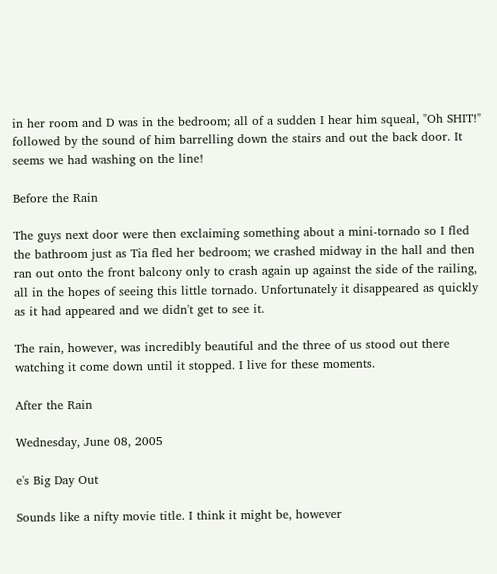in her room and D was in the bedroom; all of a sudden I hear him squeal, "Oh SHIT!" followed by the sound of him barrelling down the stairs and out the back door. It seems we had washing on the line!

Before the Rain

The guys next door were then exclaiming something about a mini-tornado so I fled the bathroom just as Tia fled her bedroom; we crashed midway in the hall and then ran out onto the front balcony only to crash again up against the side of the railing, all in the hopes of seeing this little tornado. Unfortunately it disappeared as quickly as it had appeared and we didn't get to see it.

The rain, however, was incredibly beautiful and the three of us stood out there watching it come down until it stopped. I live for these moments.

After the Rain

Wednesday, June 08, 2005

e's Big Day Out

Sounds like a nifty movie title. I think it might be, however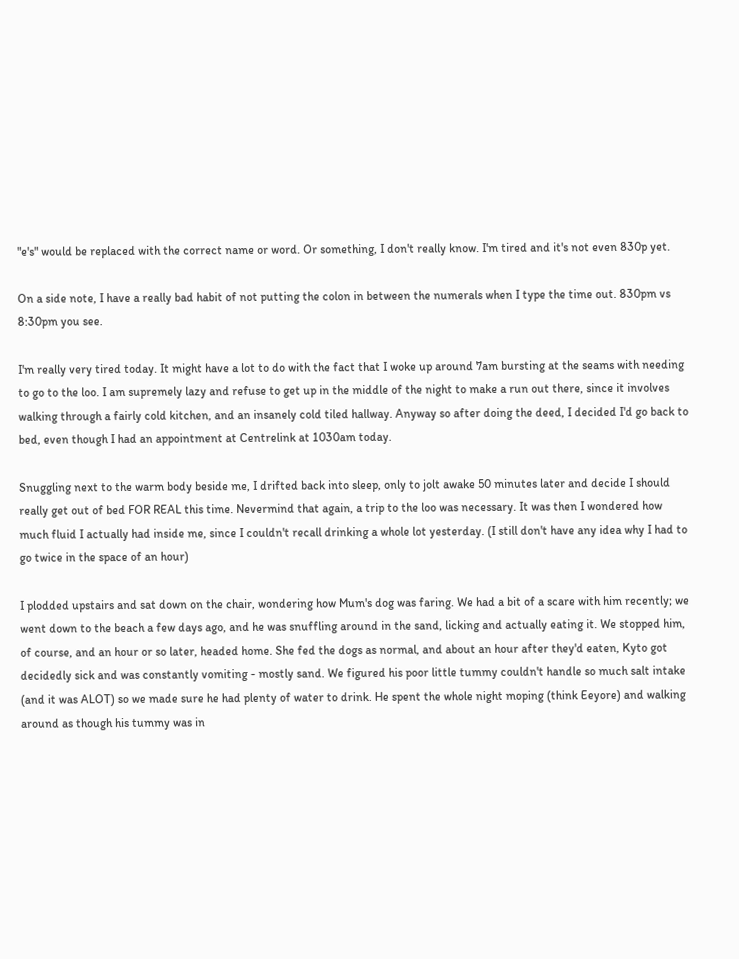"e's" would be replaced with the correct name or word. Or something, I don't really know. I'm tired and it's not even 830p yet.

On a side note, I have a really bad habit of not putting the colon in between the numerals when I type the time out. 830pm vs 8:30pm you see.

I'm really very tired today. It might have a lot to do with the fact that I woke up around 7am bursting at the seams with needing to go to the loo. I am supremely lazy and refuse to get up in the middle of the night to make a run out there, since it involves walking through a fairly cold kitchen, and an insanely cold tiled hallway. Anyway so after doing the deed, I decided I'd go back to bed, even though I had an appointment at Centrelink at 1030am today.

Snuggling next to the warm body beside me, I drifted back into sleep, only to jolt awake 50 minutes later and decide I should really get out of bed FOR REAL this time. Nevermind that again, a trip to the loo was necessary. It was then I wondered how much fluid I actually had inside me, since I couldn't recall drinking a whole lot yesterday. (I still don't have any idea why I had to go twice in the space of an hour)

I plodded upstairs and sat down on the chair, wondering how Mum's dog was faring. We had a bit of a scare with him recently; we went down to the beach a few days ago, and he was snuffling around in the sand, licking and actually eating it. We stopped him, of course, and an hour or so later, headed home. She fed the dogs as normal, and about an hour after they'd eaten, Kyto got decidedly sick and was constantly vomiting - mostly sand. We figured his poor little tummy couldn't handle so much salt intake (and it was ALOT) so we made sure he had plenty of water to drink. He spent the whole night moping (think Eeyore) and walking around as though his tummy was in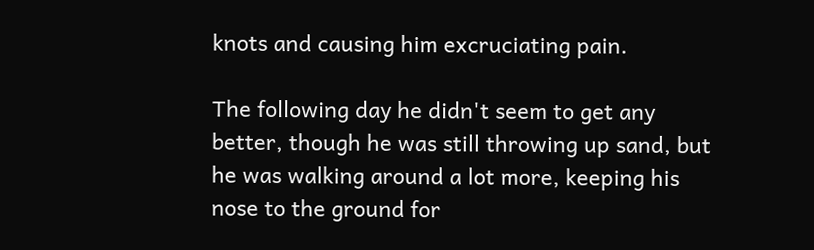knots and causing him excruciating pain.

The following day he didn't seem to get any better, though he was still throwing up sand, but he was walking around a lot more, keeping his nose to the ground for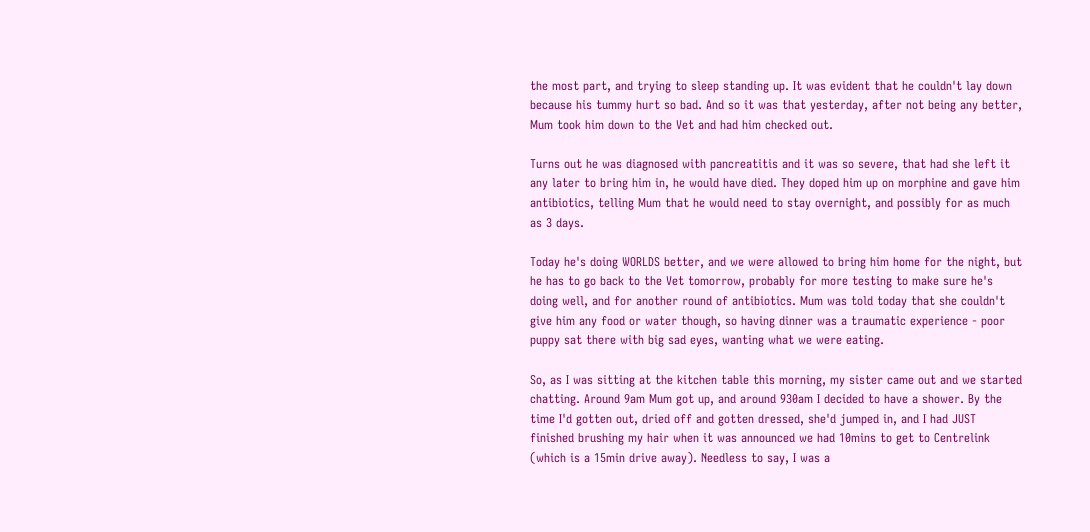the most part, and trying to sleep standing up. It was evident that he couldn't lay down because his tummy hurt so bad. And so it was that yesterday, after not being any better, Mum took him down to the Vet and had him checked out.

Turns out he was diagnosed with pancreatitis and it was so severe, that had she left it any later to bring him in, he would have died. They doped him up on morphine and gave him antibiotics, telling Mum that he would need to stay overnight, and possibly for as much as 3 days.

Today he's doing WORLDS better, and we were allowed to bring him home for the night, but he has to go back to the Vet tomorrow, probably for more testing to make sure he's doing well, and for another round of antibiotics. Mum was told today that she couldn't give him any food or water though, so having dinner was a traumatic experience - poor puppy sat there with big sad eyes, wanting what we were eating.

So, as I was sitting at the kitchen table this morning, my sister came out and we started chatting. Around 9am Mum got up, and around 930am I decided to have a shower. By the time I'd gotten out, dried off and gotten dressed, she'd jumped in, and I had JUST finished brushing my hair when it was announced we had 10mins to get to Centrelink (which is a 15min drive away). Needless to say, I was a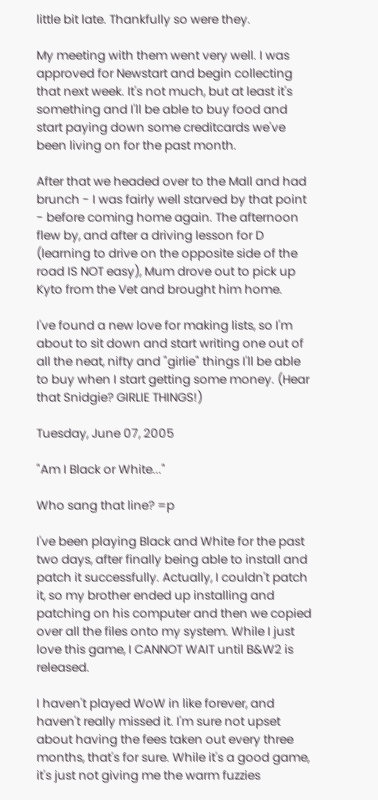little bit late. Thankfully so were they.

My meeting with them went very well. I was approved for Newstart and begin collecting that next week. It's not much, but at least it's something and I'll be able to buy food and start paying down some creditcards we've been living on for the past month.

After that we headed over to the Mall and had brunch - I was fairly well starved by that point - before coming home again. The afternoon flew by, and after a driving lesson for D (learning to drive on the opposite side of the road IS NOT easy), Mum drove out to pick up Kyto from the Vet and brought him home.

I've found a new love for making lists, so I'm about to sit down and start writing one out of all the neat, nifty and "girlie" things I'll be able to buy when I start getting some money. (Hear that Snidgie? GIRLIE THINGS!)

Tuesday, June 07, 2005

"Am I Black or White..."

Who sang that line? =p

I've been playing Black and White for the past two days, after finally being able to install and patch it successfully. Actually, I couldn't patch it, so my brother ended up installing and patching on his computer and then we copied over all the files onto my system. While I just love this game, I CANNOT WAIT until B&W2 is released.

I haven't played WoW in like forever, and haven't really missed it. I'm sure not upset about having the fees taken out every three months, that's for sure. While it's a good game, it's just not giving me the warm fuzzies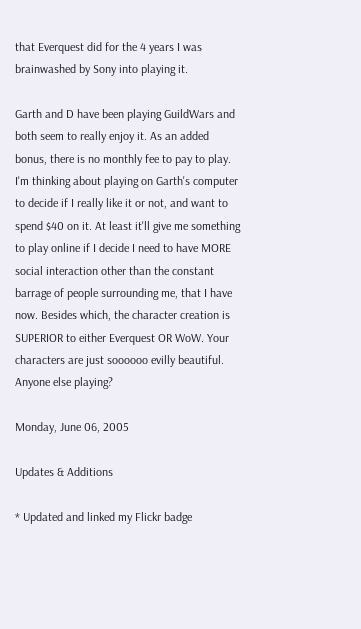that Everquest did for the 4 years I was brainwashed by Sony into playing it.

Garth and D have been playing GuildWars and both seem to really enjoy it. As an added bonus, there is no monthly fee to pay to play. I'm thinking about playing on Garth's computer to decide if I really like it or not, and want to spend $40 on it. At least it'll give me something to play online if I decide I need to have MORE social interaction other than the constant barrage of people surrounding me, that I have now. Besides which, the character creation is SUPERIOR to either Everquest OR WoW. Your characters are just soooooo evilly beautiful. Anyone else playing?

Monday, June 06, 2005

Updates & Additions

* Updated and linked my Flickr badge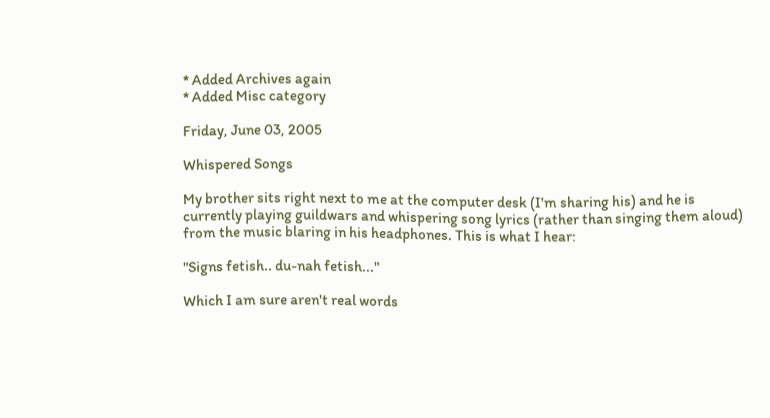* Added Archives again
* Added Misc category

Friday, June 03, 2005

Whispered Songs

My brother sits right next to me at the computer desk (I'm sharing his) and he is currently playing guildwars and whispering song lyrics (rather than singing them aloud) from the music blaring in his headphones. This is what I hear:

"Signs fetish.. du-nah fetish..."

Which I am sure aren't real words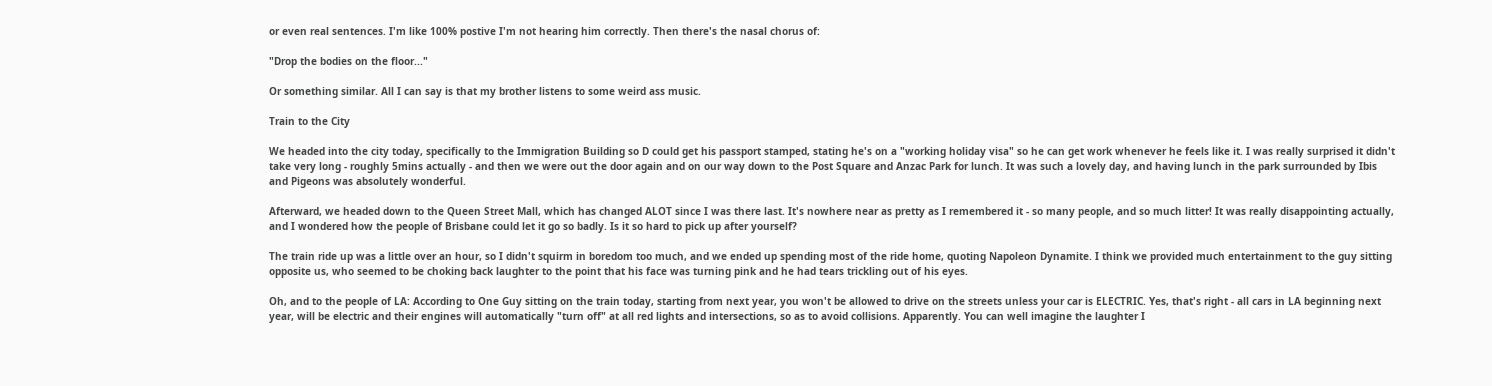or even real sentences. I'm like 100% postive I'm not hearing him correctly. Then there's the nasal chorus of:

"Drop the bodies on the floor..."

Or something similar. All I can say is that my brother listens to some weird ass music.

Train to the City

We headed into the city today, specifically to the Immigration Building so D could get his passport stamped, stating he's on a "working holiday visa" so he can get work whenever he feels like it. I was really surprised it didn't take very long - roughly 5mins actually - and then we were out the door again and on our way down to the Post Square and Anzac Park for lunch. It was such a lovely day, and having lunch in the park surrounded by Ibis and Pigeons was absolutely wonderful.

Afterward, we headed down to the Queen Street Mall, which has changed ALOT since I was there last. It's nowhere near as pretty as I remembered it - so many people, and so much litter! It was really disappointing actually, and I wondered how the people of Brisbane could let it go so badly. Is it so hard to pick up after yourself?

The train ride up was a little over an hour, so I didn't squirm in boredom too much, and we ended up spending most of the ride home, quoting Napoleon Dynamite. I think we provided much entertainment to the guy sitting opposite us, who seemed to be choking back laughter to the point that his face was turning pink and he had tears trickling out of his eyes.

Oh, and to the people of LA: According to One Guy sitting on the train today, starting from next year, you won't be allowed to drive on the streets unless your car is ELECTRIC. Yes, that's right - all cars in LA beginning next year, will be electric and their engines will automatically "turn off" at all red lights and intersections, so as to avoid collisions. Apparently. You can well imagine the laughter I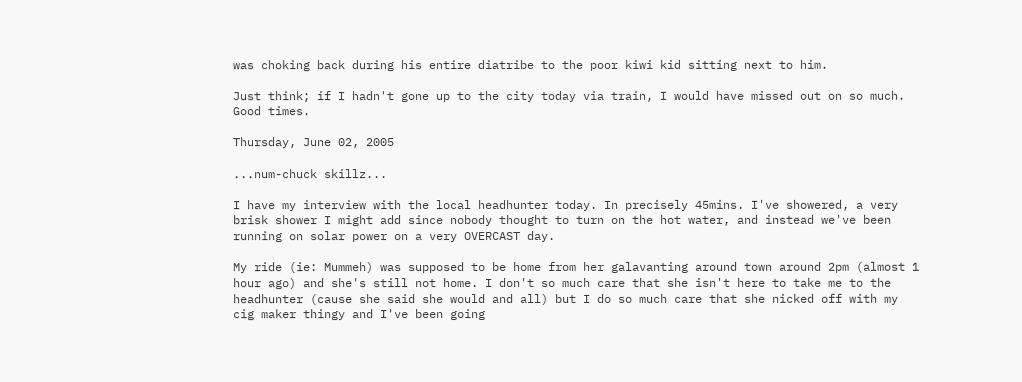was choking back during his entire diatribe to the poor kiwi kid sitting next to him.

Just think; if I hadn't gone up to the city today via train, I would have missed out on so much. Good times.

Thursday, June 02, 2005

...num-chuck skillz...

I have my interview with the local headhunter today. In precisely 45mins. I've showered, a very brisk shower I might add since nobody thought to turn on the hot water, and instead we've been running on solar power on a very OVERCAST day.

My ride (ie: Mummeh) was supposed to be home from her galavanting around town around 2pm (almost 1 hour ago) and she's still not home. I don't so much care that she isn't here to take me to the headhunter (cause she said she would and all) but I do so much care that she nicked off with my cig maker thingy and I've been going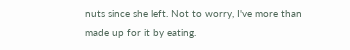nuts since she left. Not to worry, I've more than made up for it by eating.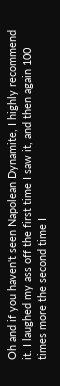Oh and if you haven't seen Napolean Dynamite, I highly recommend it. I laughed my ass off the first time I saw it, and then again 100 times more the second time I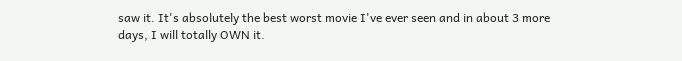saw it. It's absolutely the best worst movie I've ever seen and in about 3 more days, I will totally OWN it.